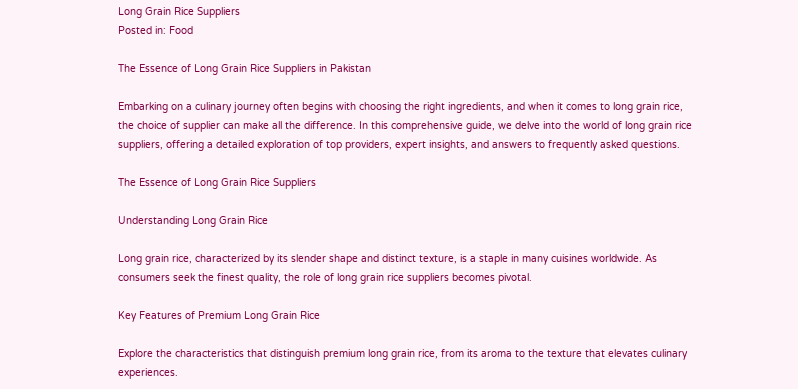Long Grain Rice Suppliers
Posted in: Food

The Essence of Long Grain Rice Suppliers in Pakistan

Embarking on a culinary journey often begins with choosing the right ingredients, and when it comes to long grain rice, the choice of supplier can make all the difference. In this comprehensive guide, we delve into the world of long grain rice suppliers, offering a detailed exploration of top providers, expert insights, and answers to frequently asked questions.

The Essence of Long Grain Rice Suppliers

Understanding Long Grain Rice

Long grain rice, characterized by its slender shape and distinct texture, is a staple in many cuisines worldwide. As consumers seek the finest quality, the role of long grain rice suppliers becomes pivotal.

Key Features of Premium Long Grain Rice

Explore the characteristics that distinguish premium long grain rice, from its aroma to the texture that elevates culinary experiences.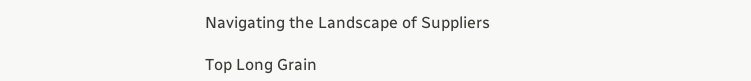Navigating the Landscape of Suppliers

Top Long Grain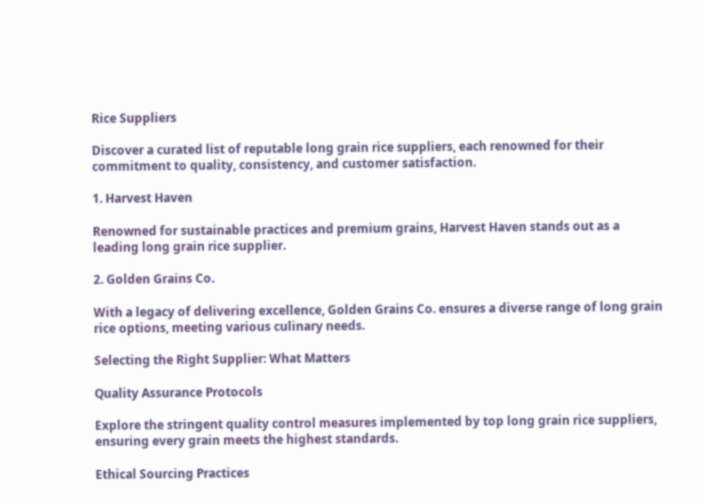Rice Suppliers

Discover a curated list of reputable long grain rice suppliers, each renowned for their commitment to quality, consistency, and customer satisfaction.

1. Harvest Haven

Renowned for sustainable practices and premium grains, Harvest Haven stands out as a leading long grain rice supplier.

2. Golden Grains Co.

With a legacy of delivering excellence, Golden Grains Co. ensures a diverse range of long grain rice options, meeting various culinary needs.

Selecting the Right Supplier: What Matters

Quality Assurance Protocols

Explore the stringent quality control measures implemented by top long grain rice suppliers, ensuring every grain meets the highest standards.

Ethical Sourcing Practices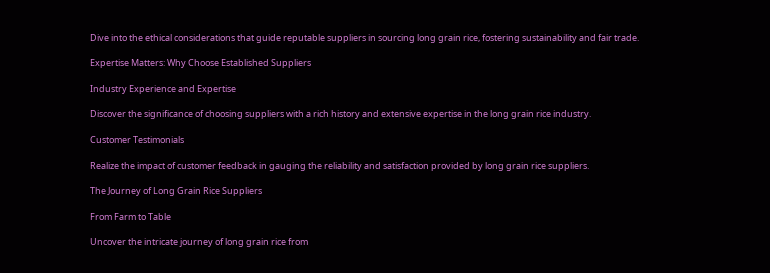Dive into the ethical considerations that guide reputable suppliers in sourcing long grain rice, fostering sustainability and fair trade.

Expertise Matters: Why Choose Established Suppliers

Industry Experience and Expertise

Discover the significance of choosing suppliers with a rich history and extensive expertise in the long grain rice industry.

Customer Testimonials

Realize the impact of customer feedback in gauging the reliability and satisfaction provided by long grain rice suppliers.

The Journey of Long Grain Rice Suppliers

From Farm to Table

Uncover the intricate journey of long grain rice from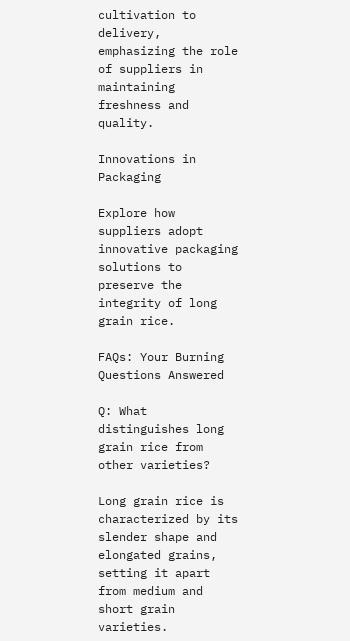cultivation to delivery, emphasizing the role of suppliers in maintaining freshness and quality.

Innovations in Packaging

Explore how suppliers adopt innovative packaging solutions to preserve the integrity of long grain rice.

FAQs: Your Burning Questions Answered

Q: What distinguishes long grain rice from other varieties?

Long grain rice is characterized by its slender shape and elongated grains, setting it apart from medium and short grain varieties.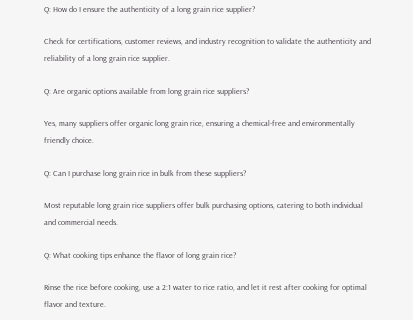Q: How do I ensure the authenticity of a long grain rice supplier?

Check for certifications, customer reviews, and industry recognition to validate the authenticity and reliability of a long grain rice supplier.

Q: Are organic options available from long grain rice suppliers?

Yes, many suppliers offer organic long grain rice, ensuring a chemical-free and environmentally friendly choice.

Q: Can I purchase long grain rice in bulk from these suppliers?

Most reputable long grain rice suppliers offer bulk purchasing options, catering to both individual and commercial needs.

Q: What cooking tips enhance the flavor of long grain rice?

Rinse the rice before cooking, use a 2:1 water to rice ratio, and let it rest after cooking for optimal flavor and texture.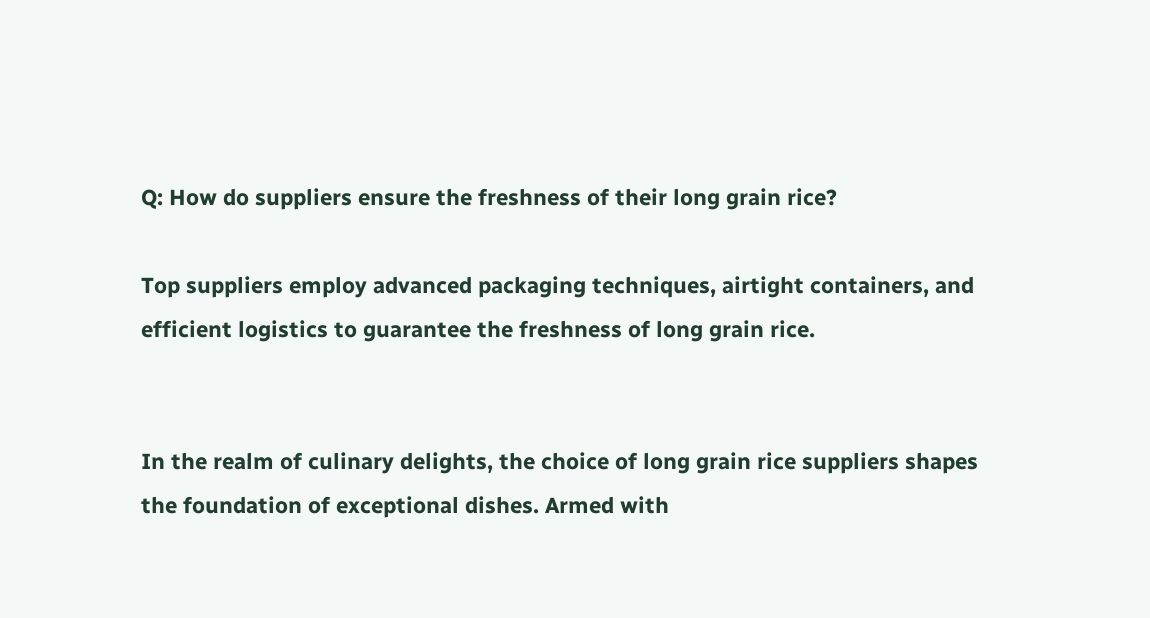Q: How do suppliers ensure the freshness of their long grain rice?

Top suppliers employ advanced packaging techniques, airtight containers, and efficient logistics to guarantee the freshness of long grain rice.


In the realm of culinary delights, the choice of long grain rice suppliers shapes the foundation of exceptional dishes. Armed with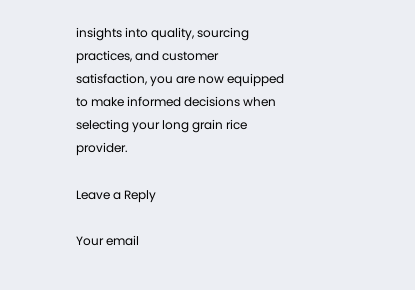insights into quality, sourcing practices, and customer satisfaction, you are now equipped to make informed decisions when selecting your long grain rice provider.

Leave a Reply

Your email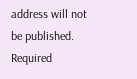address will not be published. Required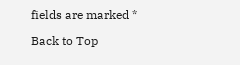fields are marked *

Back to Top